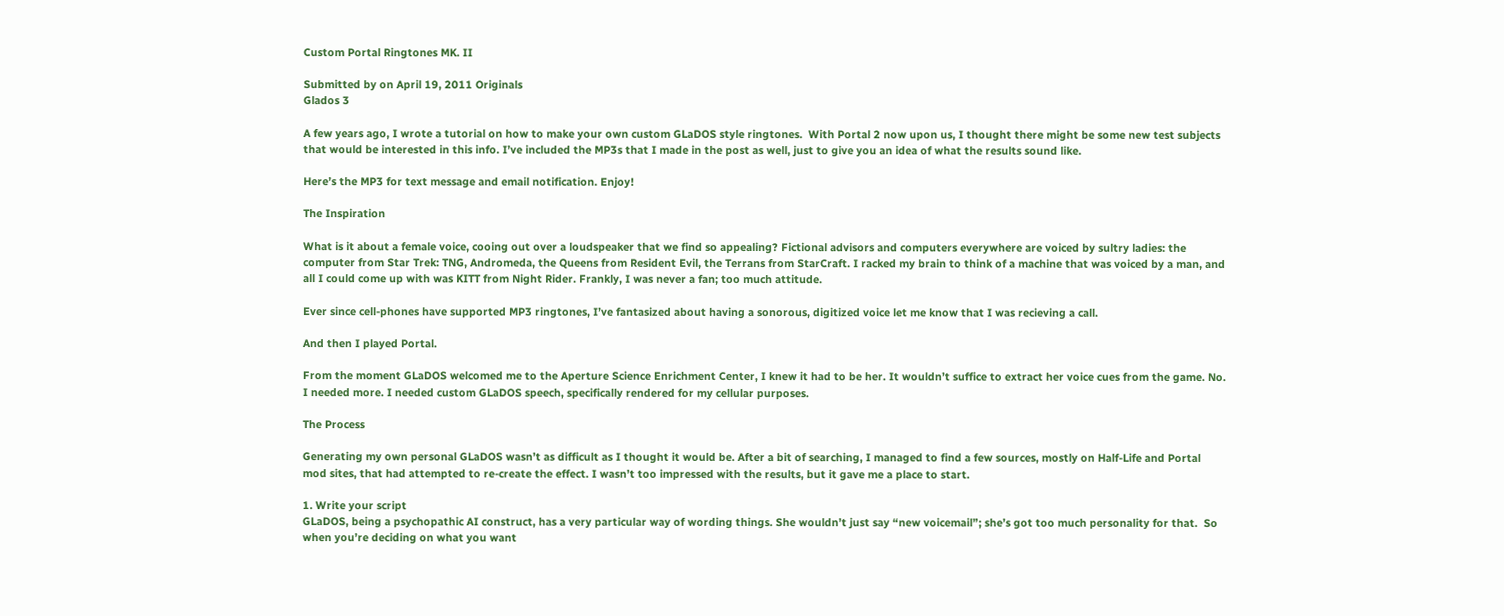Custom Portal Ringtones MK. II

Submitted by on April 19, 2011 Originals
Glados 3

A few years ago, I wrote a tutorial on how to make your own custom GLaDOS style ringtones.  With Portal 2 now upon us, I thought there might be some new test subjects that would be interested in this info. I’ve included the MP3s that I made in the post as well, just to give you an idea of what the results sound like.

Here’s the MP3 for text message and email notification. Enjoy!

The Inspiration

What is it about a female voice, cooing out over a loudspeaker that we find so appealing? Fictional advisors and computers everywhere are voiced by sultry ladies: the computer from Star Trek: TNG, Andromeda, the Queens from Resident Evil, the Terrans from StarCraft. I racked my brain to think of a machine that was voiced by a man, and all I could come up with was KITT from Night Rider. Frankly, I was never a fan; too much attitude.

Ever since cell-phones have supported MP3 ringtones, I’ve fantasized about having a sonorous, digitized voice let me know that I was recieving a call.

And then I played Portal.

From the moment GLaDOS welcomed me to the Aperture Science Enrichment Center, I knew it had to be her. It wouldn’t suffice to extract her voice cues from the game. No. I needed more. I needed custom GLaDOS speech, specifically rendered for my cellular purposes.

The Process

Generating my own personal GLaDOS wasn’t as difficult as I thought it would be. After a bit of searching, I managed to find a few sources, mostly on Half-Life and Portal mod sites, that had attempted to re-create the effect. I wasn’t too impressed with the results, but it gave me a place to start.

1. Write your script
GLaDOS, being a psychopathic AI construct, has a very particular way of wording things. She wouldn’t just say “new voicemail”; she’s got too much personality for that.  So when you’re deciding on what you want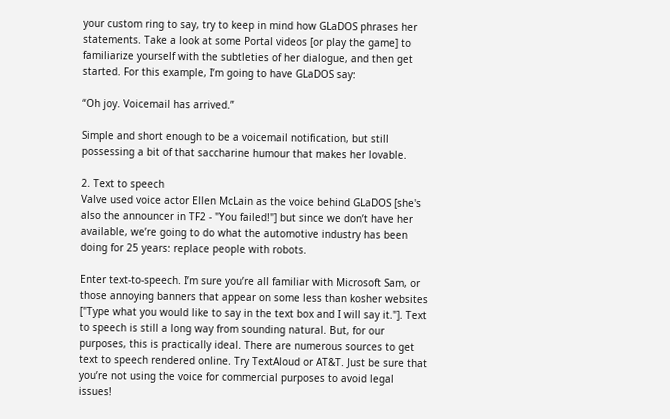your custom ring to say, try to keep in mind how GLaDOS phrases her statements. Take a look at some Portal videos [or play the game] to familiarize yourself with the subtleties of her dialogue, and then get started. For this example, I’m going to have GLaDOS say:

“Oh joy. Voicemail has arrived.”

Simple and short enough to be a voicemail notification, but still possessing a bit of that saccharine humour that makes her lovable.

2. Text to speech
Valve used voice actor Ellen McLain as the voice behind GLaDOS [she's also the announcer in TF2 - "You failed!"] but since we don’t have her available, we’re going to do what the automotive industry has been doing for 25 years: replace people with robots.

Enter text-to-speech. I’m sure you’re all familiar with Microsoft Sam, or those annoying banners that appear on some less than kosher websites ["Type what you would like to say in the text box and I will say it."]. Text to speech is still a long way from sounding natural. But, for our purposes, this is practically ideal. There are numerous sources to get text to speech rendered online. Try TextAloud or AT&T. Just be sure that you’re not using the voice for commercial purposes to avoid legal issues!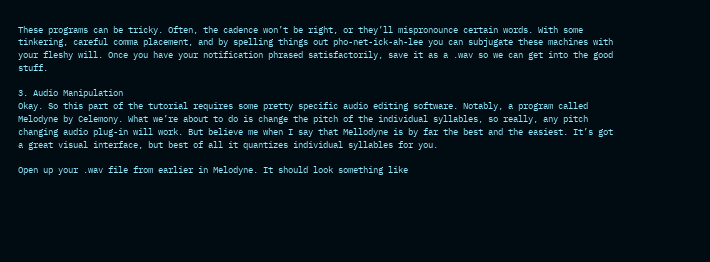These programs can be tricky. Often, the cadence won’t be right, or they’ll mispronounce certain words. With some tinkering, careful comma placement, and by spelling things out pho-net-ick-ah-lee you can subjugate these machines with your fleshy will. Once you have your notification phrased satisfactorily, save it as a .wav so we can get into the good stuff.

3. Audio Manipulation
Okay. So this part of the tutorial requires some pretty specific audio editing software. Notably, a program called Melodyne by Celemony. What we’re about to do is change the pitch of the individual syllables, so really, any pitch changing audio plug-in will work. But believe me when I say that Mellodyne is by far the best and the easiest. It’s got a great visual interface, but best of all it quantizes individual syllables for you.

Open up your .wav file from earlier in Melodyne. It should look something like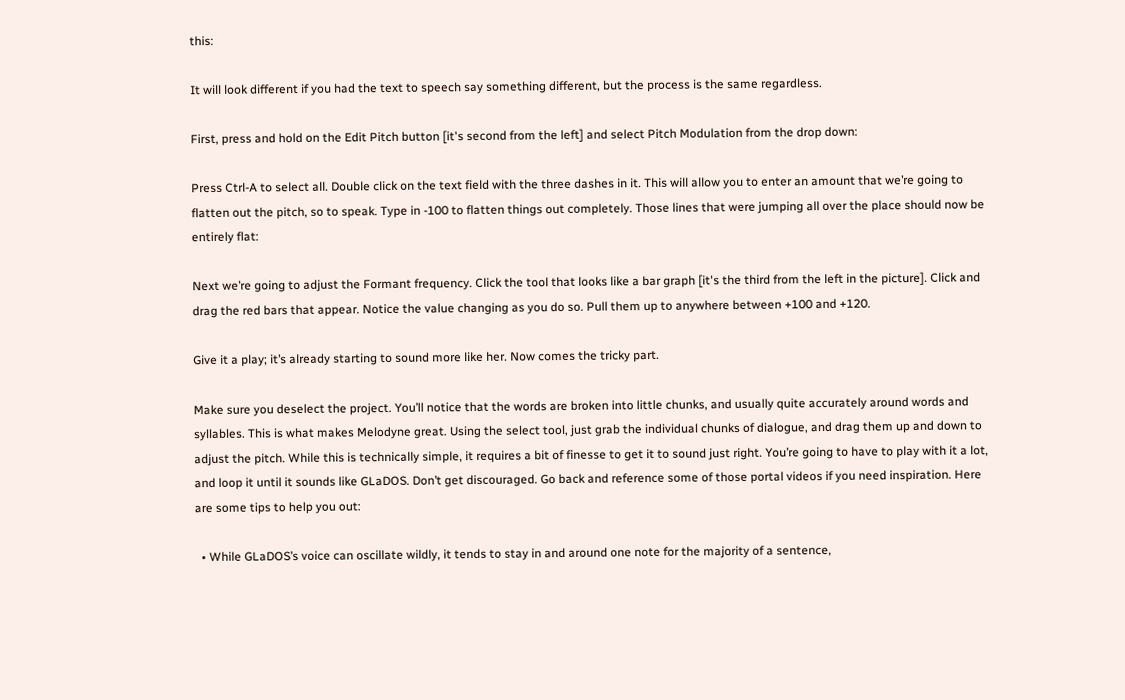this:

It will look different if you had the text to speech say something different, but the process is the same regardless.

First, press and hold on the Edit Pitch button [it's second from the left] and select Pitch Modulation from the drop down:

Press Ctrl-A to select all. Double click on the text field with the three dashes in it. This will allow you to enter an amount that we’re going to flatten out the pitch, so to speak. Type in -100 to flatten things out completely. Those lines that were jumping all over the place should now be entirely flat:

Next we’re going to adjust the Formant frequency. Click the tool that looks like a bar graph [it's the third from the left in the picture]. Click and drag the red bars that appear. Notice the value changing as you do so. Pull them up to anywhere between +100 and +120.

Give it a play; it’s already starting to sound more like her. Now comes the tricky part.

Make sure you deselect the project. You’ll notice that the words are broken into little chunks, and usually quite accurately around words and syllables. This is what makes Melodyne great. Using the select tool, just grab the individual chunks of dialogue, and drag them up and down to adjust the pitch. While this is technically simple, it requires a bit of finesse to get it to sound just right. You’re going to have to play with it a lot, and loop it until it sounds like GLaDOS. Don’t get discouraged. Go back and reference some of those portal videos if you need inspiration. Here are some tips to help you out:

  • While GLaDOS’s voice can oscillate wildly, it tends to stay in and around one note for the majority of a sentence,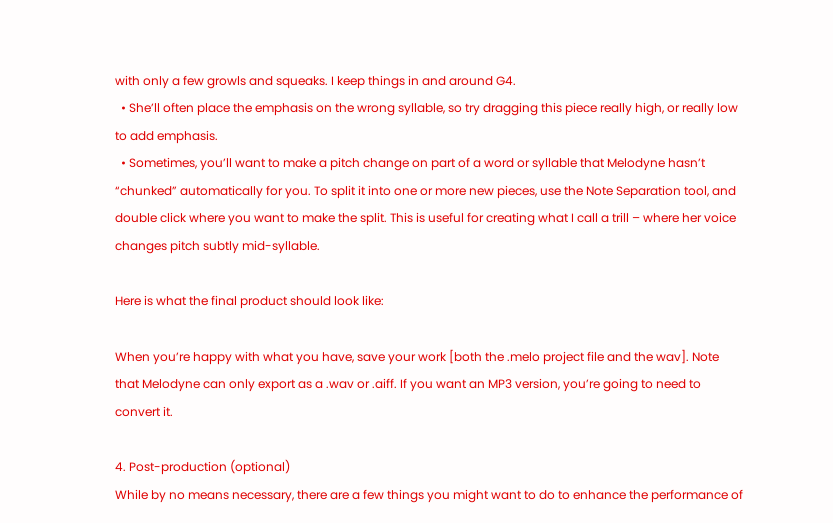with only a few growls and squeaks. I keep things in and around G4.
  • She’ll often place the emphasis on the wrong syllable, so try dragging this piece really high, or really low to add emphasis.
  • Sometimes, you’ll want to make a pitch change on part of a word or syllable that Melodyne hasn’t “chunked” automatically for you. To split it into one or more new pieces, use the Note Separation tool, and double click where you want to make the split. This is useful for creating what I call a trill – where her voice changes pitch subtly mid-syllable.

Here is what the final product should look like:

When you’re happy with what you have, save your work [both the .melo project file and the wav]. Note that Melodyne can only export as a .wav or .aiff. If you want an MP3 version, you’re going to need to convert it.

4. Post-production (optional)
While by no means necessary, there are a few things you might want to do to enhance the performance of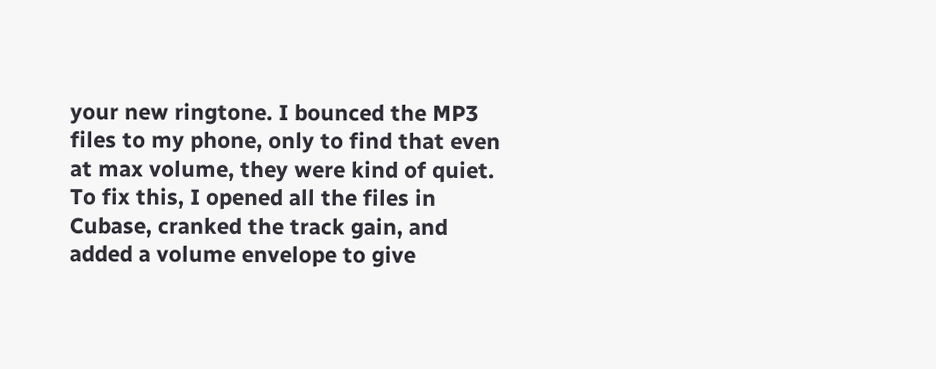your new ringtone. I bounced the MP3 files to my phone, only to find that even at max volume, they were kind of quiet. To fix this, I opened all the files in Cubase, cranked the track gain, and added a volume envelope to give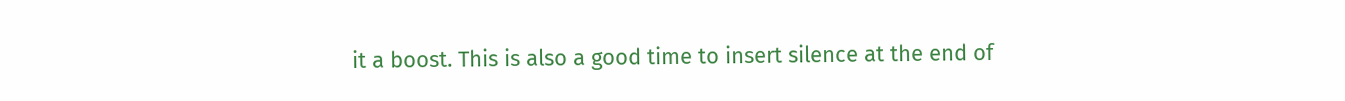it a boost. This is also a good time to insert silence at the end of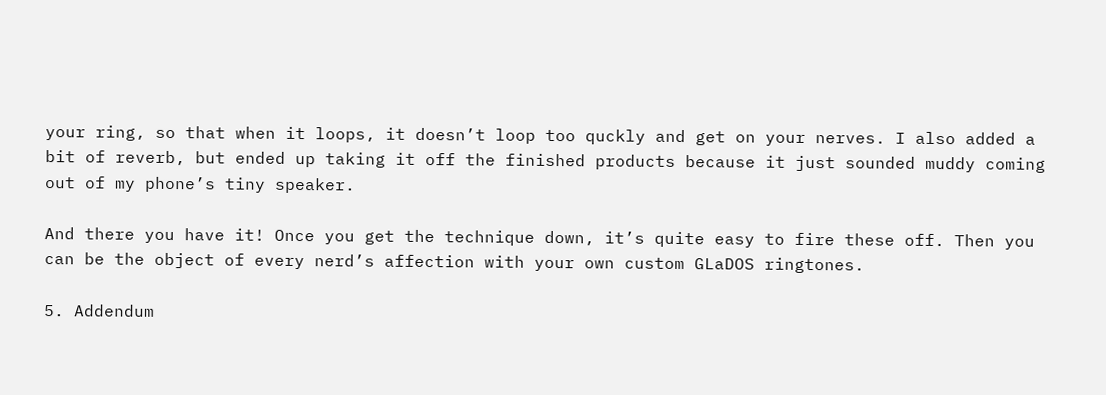your ring, so that when it loops, it doesn’t loop too quckly and get on your nerves. I also added a bit of reverb, but ended up taking it off the finished products because it just sounded muddy coming out of my phone’s tiny speaker.

And there you have it! Once you get the technique down, it’s quite easy to fire these off. Then you can be the object of every nerd’s affection with your own custom GLaDOS ringtones.

5. Addendum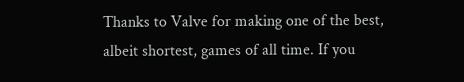Thanks to Valve for making one of the best, albeit shortest, games of all time. If you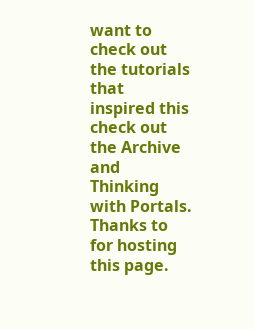want to check out the tutorials that inspired this check out the Archive and Thinking with Portals. Thanks to for hosting this page.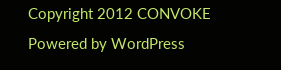Copyright 2012 CONVOKE
Powered by WordPress